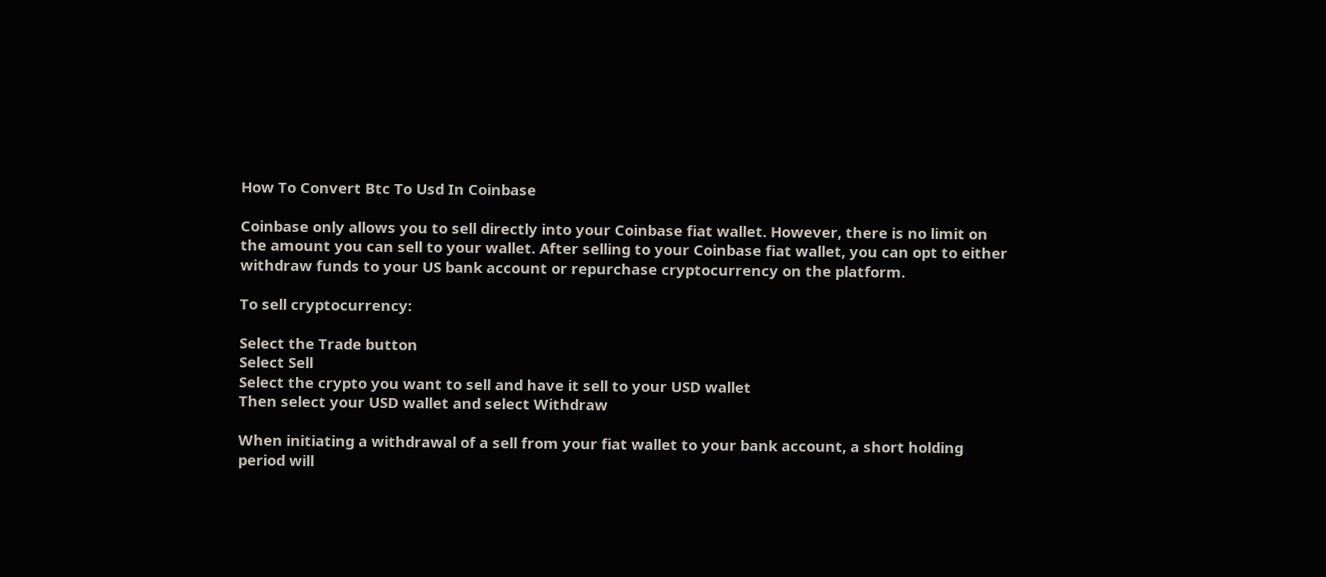How To Convert Btc To Usd In Coinbase

Coinbase only allows you to sell directly into your Coinbase fiat wallet. However, there is no limit on the amount you can sell to your wallet. After selling to your Coinbase fiat wallet, you can opt to either withdraw funds to your US bank account or repurchase cryptocurrency on the platform.

To sell cryptocurrency:

Select the Trade button
Select Sell
Select the crypto you want to sell and have it sell to your USD wallet
Then select your USD wallet and select Withdraw

When initiating a withdrawal of a sell from your fiat wallet to your bank account, a short holding period will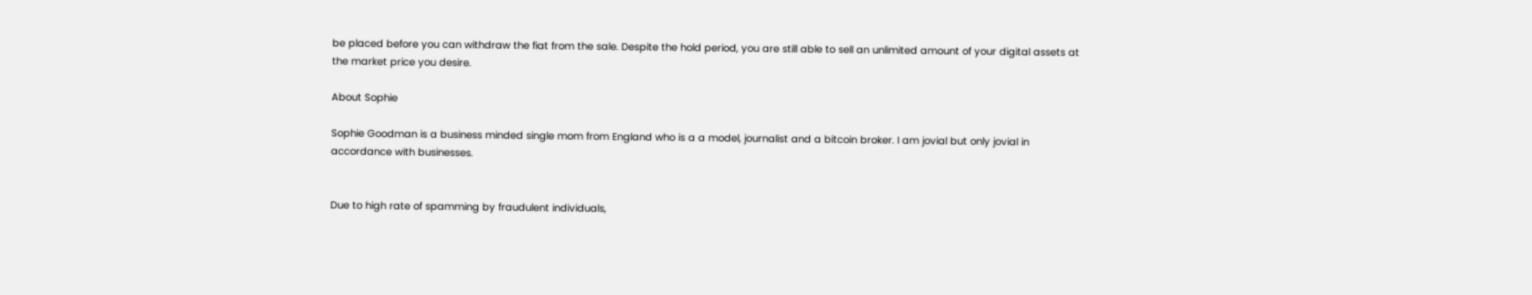be placed before you can withdraw the fiat from the sale. Despite the hold period, you are still able to sell an unlimited amount of your digital assets at the market price you desire.

About Sophie

Sophie Goodman is a business minded single mom from England who is a a model, journalist and a bitcoin broker. I am jovial but only jovial in accordance with businesses.


Due to high rate of spamming by fraudulent individuals,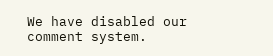We have disabled our comment system.